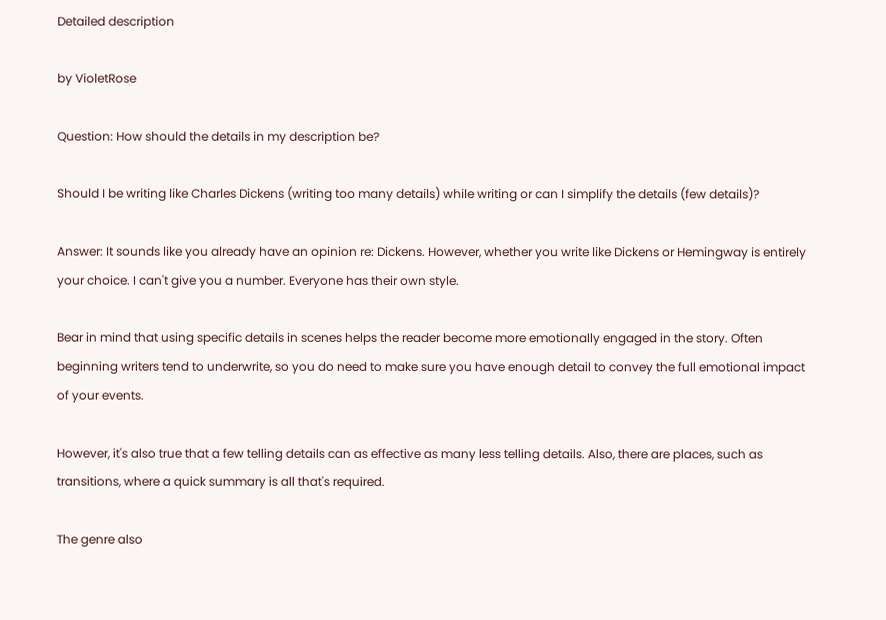Detailed description

by VioletRose

Question: How should the details in my description be?

Should I be writing like Charles Dickens (writing too many details) while writing or can I simplify the details (few details)?

Answer: It sounds like you already have an opinion re: Dickens. However, whether you write like Dickens or Hemingway is entirely your choice. I can't give you a number. Everyone has their own style.

Bear in mind that using specific details in scenes helps the reader become more emotionally engaged in the story. Often beginning writers tend to underwrite, so you do need to make sure you have enough detail to convey the full emotional impact of your events.

However, it's also true that a few telling details can as effective as many less telling details. Also, there are places, such as transitions, where a quick summary is all that's required.

The genre also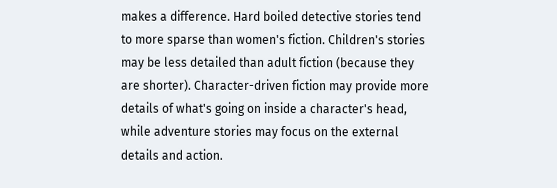makes a difference. Hard boiled detective stories tend to more sparse than women's fiction. Children's stories may be less detailed than adult fiction (because they are shorter). Character-driven fiction may provide more details of what's going on inside a character's head, while adventure stories may focus on the external details and action.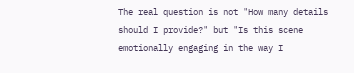The real question is not "How many details should I provide?" but "Is this scene emotionally engaging in the way I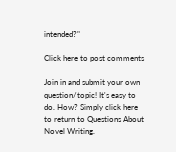intended?"

Click here to post comments

Join in and submit your own question/topic! It's easy to do. How? Simply click here to return to Questions About Novel Writing.